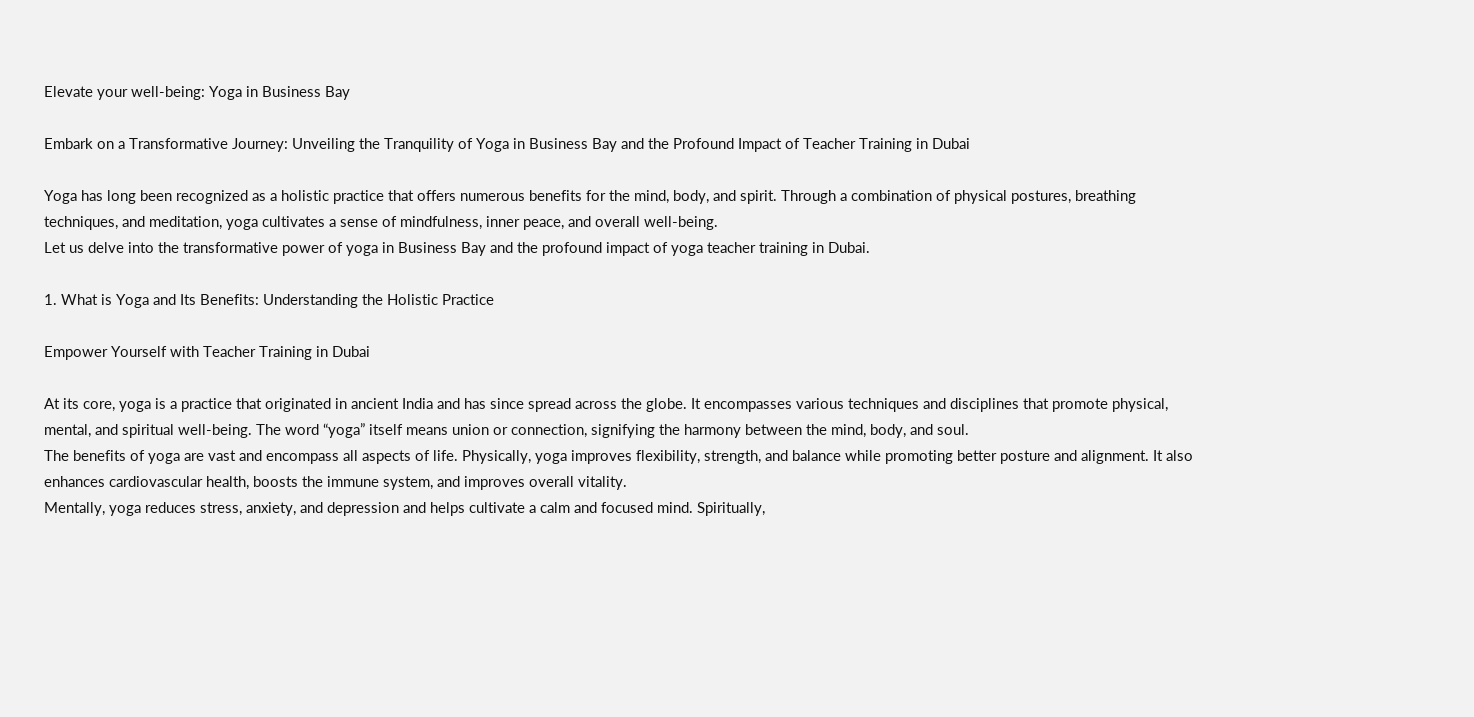Elevate your well-being: Yoga in Business Bay

Embark on a Transformative Journey: Unveiling the Tranquility of Yoga in Business Bay and the Profound Impact of Teacher Training in Dubai

Yoga has long been recognized as a holistic practice that offers numerous benefits for the mind, body, and spirit. Through a combination of physical postures, breathing techniques, and meditation, yoga cultivates a sense of mindfulness, inner peace, and overall well-being.
Let us delve into the transformative power of yoga in Business Bay and the profound impact of yoga teacher training in Dubai.

1. What is Yoga and Its Benefits: Understanding the Holistic Practice

Empower Yourself with Teacher Training in Dubai

At its core, yoga is a practice that originated in ancient India and has since spread across the globe. It encompasses various techniques and disciplines that promote physical, mental, and spiritual well-being. The word “yoga” itself means union or connection, signifying the harmony between the mind, body, and soul.
The benefits of yoga are vast and encompass all aspects of life. Physically, yoga improves flexibility, strength, and balance while promoting better posture and alignment. It also enhances cardiovascular health, boosts the immune system, and improves overall vitality.
Mentally, yoga reduces stress, anxiety, and depression and helps cultivate a calm and focused mind. Spiritually,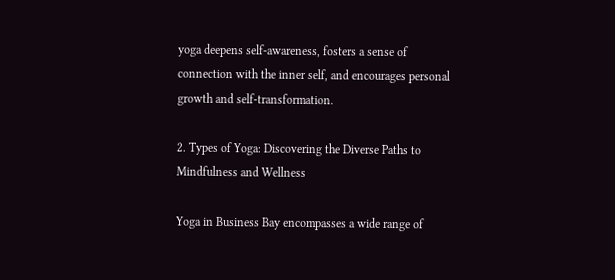yoga deepens self-awareness, fosters a sense of connection with the inner self, and encourages personal growth and self-transformation.

2. Types of Yoga: Discovering the Diverse Paths to Mindfulness and Wellness

Yoga in Business Bay encompasses a wide range of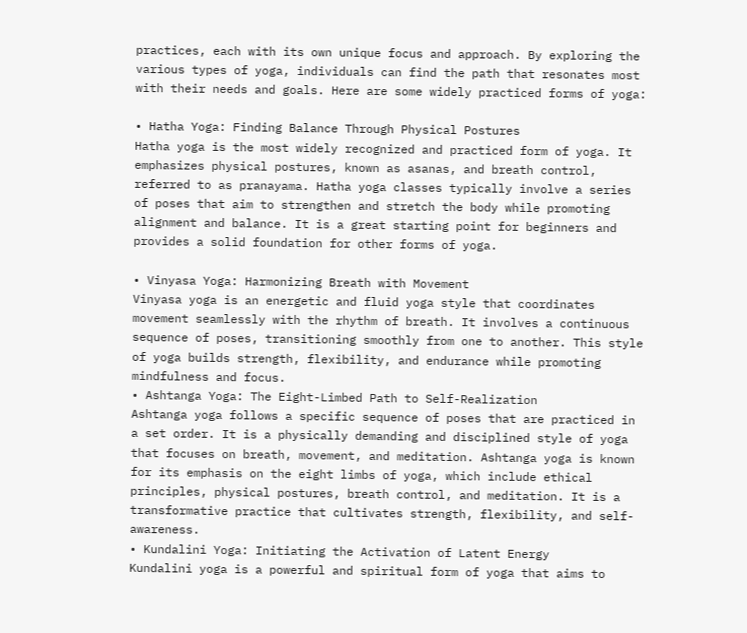practices, each with its own unique focus and approach. By exploring the various types of yoga, individuals can find the path that resonates most with their needs and goals. Here are some widely practiced forms of yoga:

• Hatha Yoga: Finding Balance Through Physical Postures
Hatha yoga is the most widely recognized and practiced form of yoga. It emphasizes physical postures, known as asanas, and breath control, referred to as pranayama. Hatha yoga classes typically involve a series of poses that aim to strengthen and stretch the body while promoting alignment and balance. It is a great starting point for beginners and provides a solid foundation for other forms of yoga.

• Vinyasa Yoga: Harmonizing Breath with Movement
Vinyasa yoga is an energetic and fluid yoga style that coordinates movement seamlessly with the rhythm of breath. It involves a continuous sequence of poses, transitioning smoothly from one to another. This style of yoga builds strength, flexibility, and endurance while promoting mindfulness and focus.
• Ashtanga Yoga: The Eight-Limbed Path to Self-Realization
Ashtanga yoga follows a specific sequence of poses that are practiced in a set order. It is a physically demanding and disciplined style of yoga that focuses on breath, movement, and meditation. Ashtanga yoga is known for its emphasis on the eight limbs of yoga, which include ethical principles, physical postures, breath control, and meditation. It is a transformative practice that cultivates strength, flexibility, and self-awareness.
• Kundalini Yoga: Initiating the Activation of Latent Energy
Kundalini yoga is a powerful and spiritual form of yoga that aims to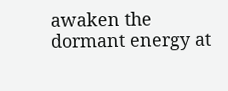awaken the dormant energy at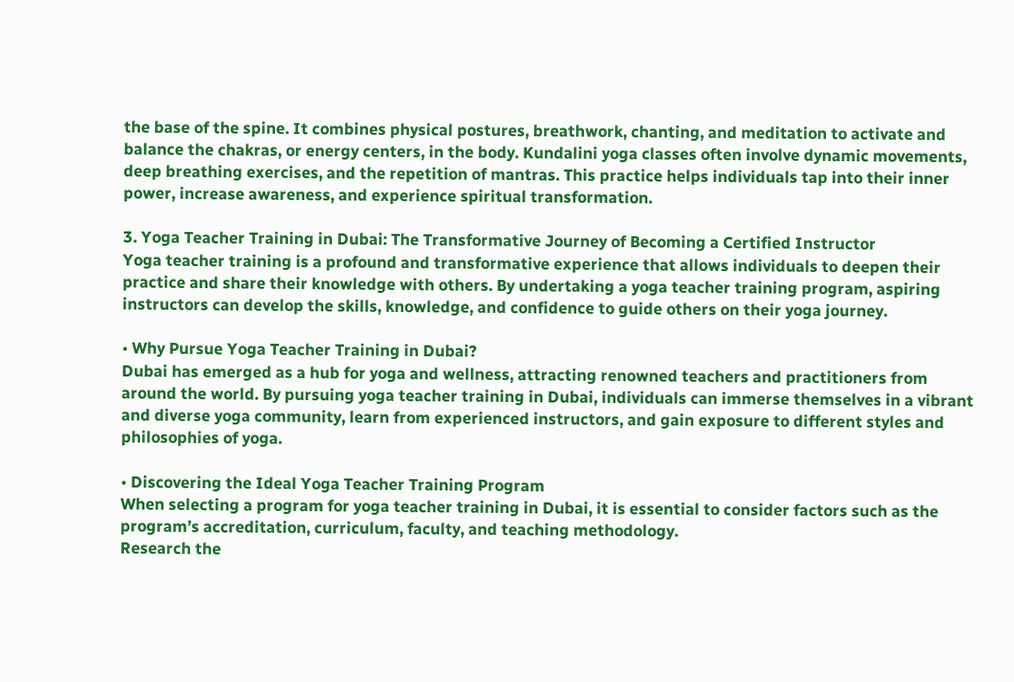the base of the spine. It combines physical postures, breathwork, chanting, and meditation to activate and balance the chakras, or energy centers, in the body. Kundalini yoga classes often involve dynamic movements, deep breathing exercises, and the repetition of mantras. This practice helps individuals tap into their inner power, increase awareness, and experience spiritual transformation.

3. Yoga Teacher Training in Dubai: The Transformative Journey of Becoming a Certified Instructor
Yoga teacher training is a profound and transformative experience that allows individuals to deepen their practice and share their knowledge with others. By undertaking a yoga teacher training program, aspiring instructors can develop the skills, knowledge, and confidence to guide others on their yoga journey.

• Why Pursue Yoga Teacher Training in Dubai?
Dubai has emerged as a hub for yoga and wellness, attracting renowned teachers and practitioners from around the world. By pursuing yoga teacher training in Dubai, individuals can immerse themselves in a vibrant and diverse yoga community, learn from experienced instructors, and gain exposure to different styles and philosophies of yoga.

• Discovering the Ideal Yoga Teacher Training Program
When selecting a program for yoga teacher training in Dubai, it is essential to consider factors such as the program’s accreditation, curriculum, faculty, and teaching methodology.
Research the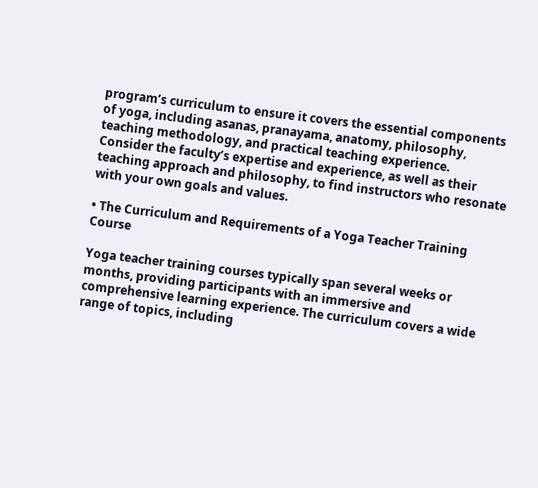program’s curriculum to ensure it covers the essential components of yoga, including asanas, pranayama, anatomy, philosophy, teaching methodology, and practical teaching experience.
Consider the faculty’s expertise and experience, as well as their teaching approach and philosophy, to find instructors who resonate with your own goals and values.

• The Curriculum and Requirements of a Yoga Teacher Training Course

Yoga teacher training courses typically span several weeks or months, providing participants with an immersive and comprehensive learning experience. The curriculum covers a wide range of topics, including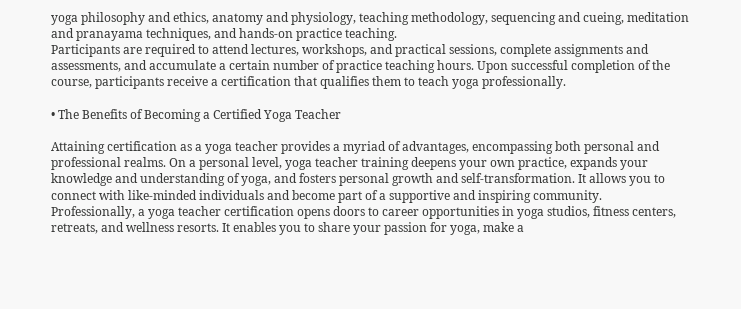yoga philosophy and ethics, anatomy and physiology, teaching methodology, sequencing and cueing, meditation and pranayama techniques, and hands-on practice teaching.
Participants are required to attend lectures, workshops, and practical sessions, complete assignments and assessments, and accumulate a certain number of practice teaching hours. Upon successful completion of the course, participants receive a certification that qualifies them to teach yoga professionally.

• The Benefits of Becoming a Certified Yoga Teacher

Attaining certification as a yoga teacher provides a myriad of advantages, encompassing both personal and professional realms. On a personal level, yoga teacher training deepens your own practice, expands your knowledge and understanding of yoga, and fosters personal growth and self-transformation. It allows you to connect with like-minded individuals and become part of a supportive and inspiring community.
Professionally, a yoga teacher certification opens doors to career opportunities in yoga studios, fitness centers, retreats, and wellness resorts. It enables you to share your passion for yoga, make a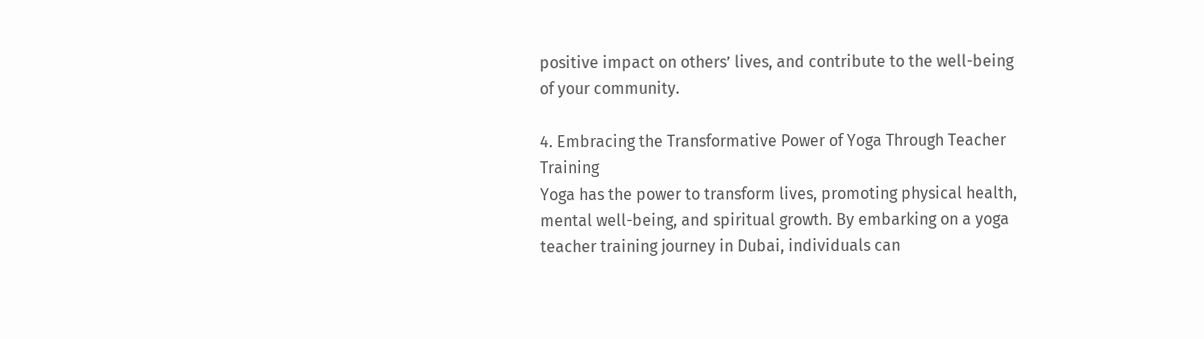positive impact on others’ lives, and contribute to the well-being of your community.

4. Embracing the Transformative Power of Yoga Through Teacher Training
Yoga has the power to transform lives, promoting physical health, mental well-being, and spiritual growth. By embarking on a yoga teacher training journey in Dubai, individuals can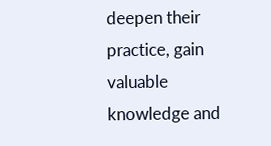deepen their practice, gain valuable knowledge and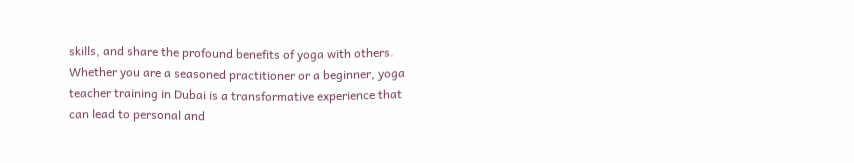skills, and share the profound benefits of yoga with others.
Whether you are a seasoned practitioner or a beginner, yoga teacher training in Dubai is a transformative experience that can lead to personal and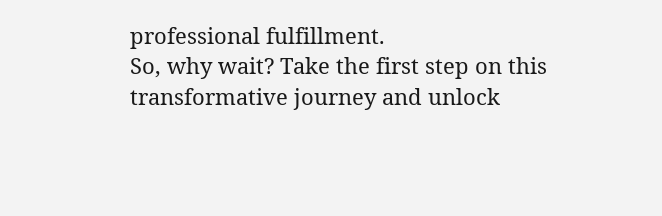professional fulfillment.
So, why wait? Take the first step on this transformative journey and unlock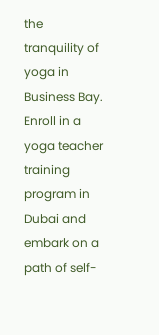the tranquility of yoga in Business Bay. Enroll in a yoga teacher training program in Dubai and embark on a path of self-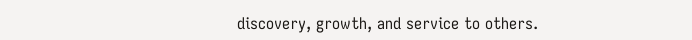discovery, growth, and service to others.